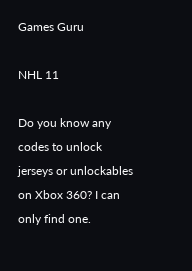Games Guru

NHL 11

Do you know any codes to unlock jerseys or unlockables on Xbox 360? I can only find one.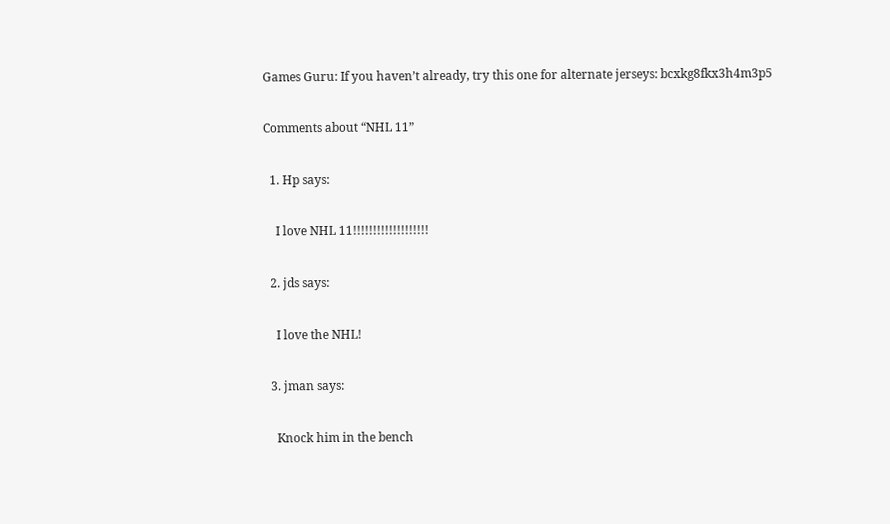Games Guru: If you haven’t already, try this one for alternate jerseys: bcxkg8fkx3h4m3p5

Comments about “NHL 11”

  1. Hp says:

    I love NHL 11!!!!!!!!!!!!!!!!!!!

  2. jds says:

    I love the NHL!

  3. jman says:

    Knock him in the bench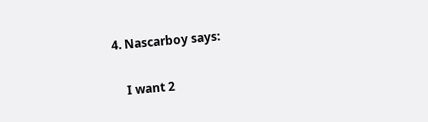4. Nascarboy says:

    I want 2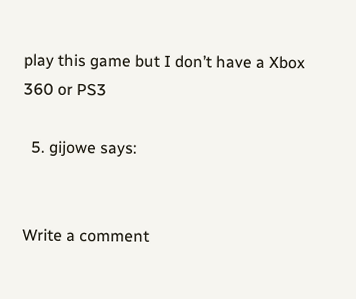play this game but I don’t have a Xbox 360 or PS3

  5. gijowe says:


Write a comment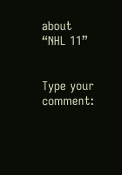about “NHL 11”


Type your comment: